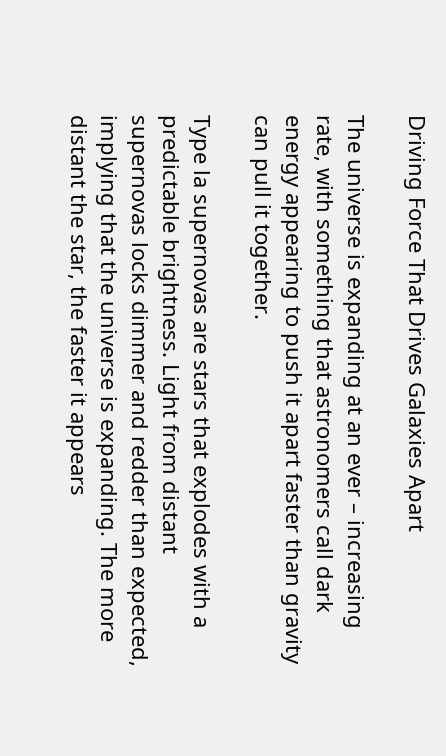Driving Force That Drives Galaxies Apart

The universe is expanding at an ever – increasing rate, with something that astronomers call dark energy appearing to push it apart faster than gravity can pull it together.

Type la supernovas are stars that explodes with a predictable brightness. Light from distant supernovas locks dimmer and redder than expected, implying that the universe is expanding. The more distant the star, the faster it appears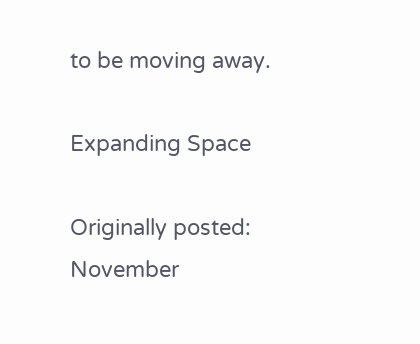to be moving away.

Expanding Space

Originally posted: November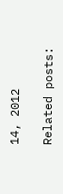14, 2012

Related posts: